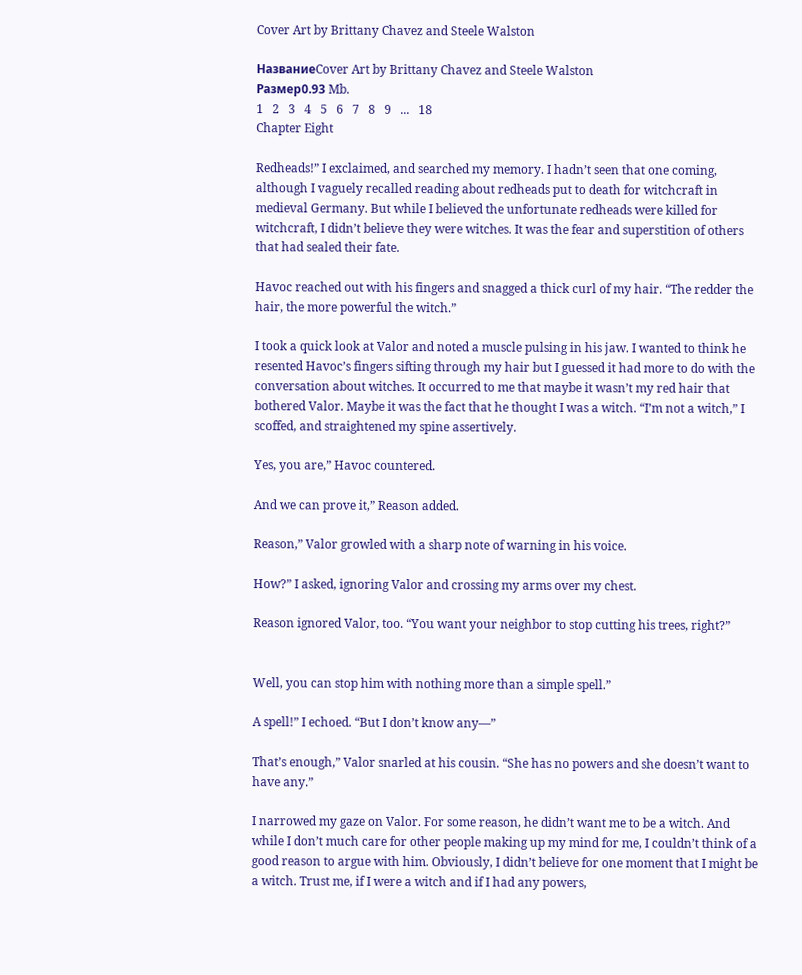Cover Art by Brittany Chavez and Steele Walston

НазваниеCover Art by Brittany Chavez and Steele Walston
Размер0.93 Mb.
1   2   3   4   5   6   7   8   9   ...   18
Chapter Eight

Redheads!” I exclaimed, and searched my memory. I hadn’t seen that one coming, although I vaguely recalled reading about redheads put to death for witchcraft in medieval Germany. But while I believed the unfortunate redheads were killed for witchcraft, I didn’t believe they were witches. It was the fear and superstition of others that had sealed their fate.

Havoc reached out with his fingers and snagged a thick curl of my hair. “The redder the hair, the more powerful the witch.”

I took a quick look at Valor and noted a muscle pulsing in his jaw. I wanted to think he resented Havoc’s fingers sifting through my hair but I guessed it had more to do with the conversation about witches. It occurred to me that maybe it wasn’t my red hair that bothered Valor. Maybe it was the fact that he thought I was a witch. “I’m not a witch,” I scoffed, and straightened my spine assertively.

Yes, you are,” Havoc countered.

And we can prove it,” Reason added.

Reason,” Valor growled with a sharp note of warning in his voice.

How?” I asked, ignoring Valor and crossing my arms over my chest.

Reason ignored Valor, too. “You want your neighbor to stop cutting his trees, right?”


Well, you can stop him with nothing more than a simple spell.”

A spell!” I echoed. “But I don’t know any—”

That’s enough,” Valor snarled at his cousin. “She has no powers and she doesn’t want to have any.”

I narrowed my gaze on Valor. For some reason, he didn’t want me to be a witch. And while I don’t much care for other people making up my mind for me, I couldn’t think of a good reason to argue with him. Obviously, I didn’t believe for one moment that I might be a witch. Trust me, if I were a witch and if I had any powers,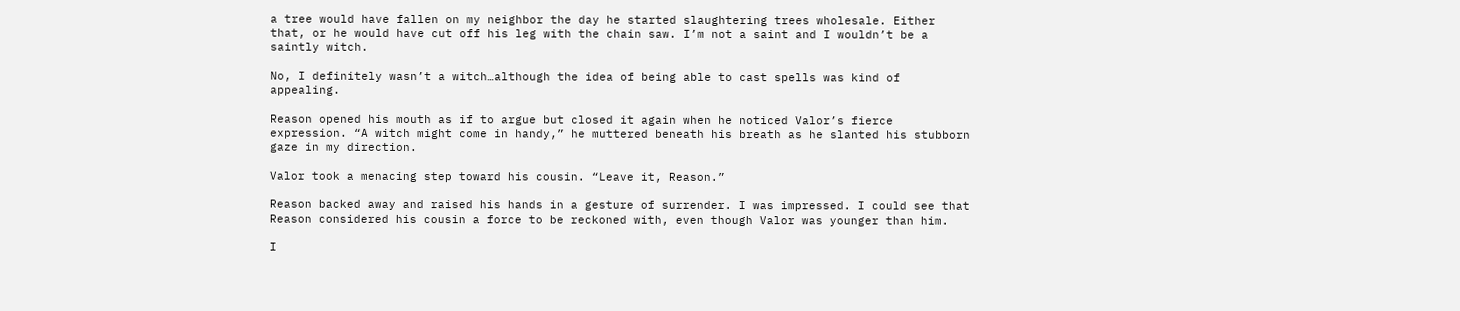a tree would have fallen on my neighbor the day he started slaughtering trees wholesale. Either that, or he would have cut off his leg with the chain saw. I’m not a saint and I wouldn’t be a saintly witch.

No, I definitely wasn’t a witch…although the idea of being able to cast spells was kind of appealing.

Reason opened his mouth as if to argue but closed it again when he noticed Valor’s fierce expression. “A witch might come in handy,” he muttered beneath his breath as he slanted his stubborn gaze in my direction.

Valor took a menacing step toward his cousin. “Leave it, Reason.”

Reason backed away and raised his hands in a gesture of surrender. I was impressed. I could see that Reason considered his cousin a force to be reckoned with, even though Valor was younger than him.

I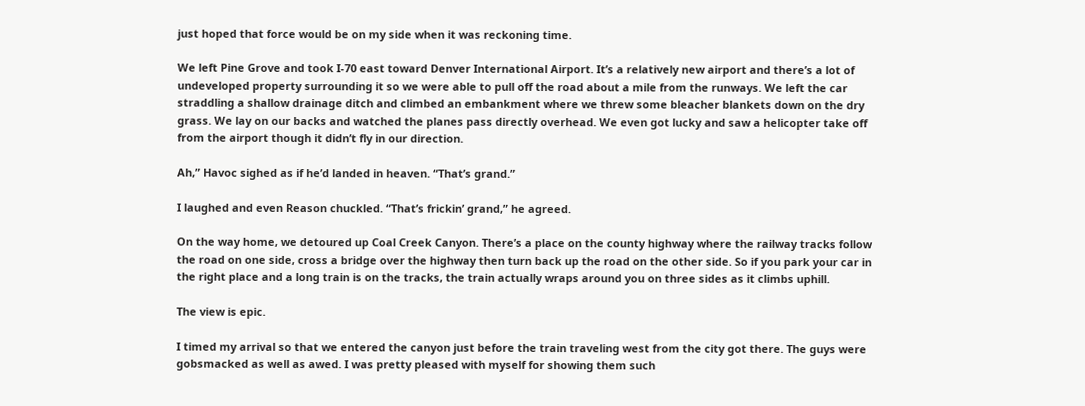just hoped that force would be on my side when it was reckoning time.

We left Pine Grove and took I-70 east toward Denver International Airport. It’s a relatively new airport and there’s a lot of undeveloped property surrounding it so we were able to pull off the road about a mile from the runways. We left the car straddling a shallow drainage ditch and climbed an embankment where we threw some bleacher blankets down on the dry grass. We lay on our backs and watched the planes pass directly overhead. We even got lucky and saw a helicopter take off from the airport though it didn’t fly in our direction.

Ah,” Havoc sighed as if he’d landed in heaven. “That’s grand.”

I laughed and even Reason chuckled. “That’s frickin’ grand,” he agreed.

On the way home, we detoured up Coal Creek Canyon. There’s a place on the county highway where the railway tracks follow the road on one side, cross a bridge over the highway then turn back up the road on the other side. So if you park your car in the right place and a long train is on the tracks, the train actually wraps around you on three sides as it climbs uphill.

The view is epic.

I timed my arrival so that we entered the canyon just before the train traveling west from the city got there. The guys were gobsmacked as well as awed. I was pretty pleased with myself for showing them such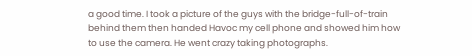a good time. I took a picture of the guys with the bridge-full-of-train behind them then handed Havoc my cell phone and showed him how to use the camera. He went crazy taking photographs.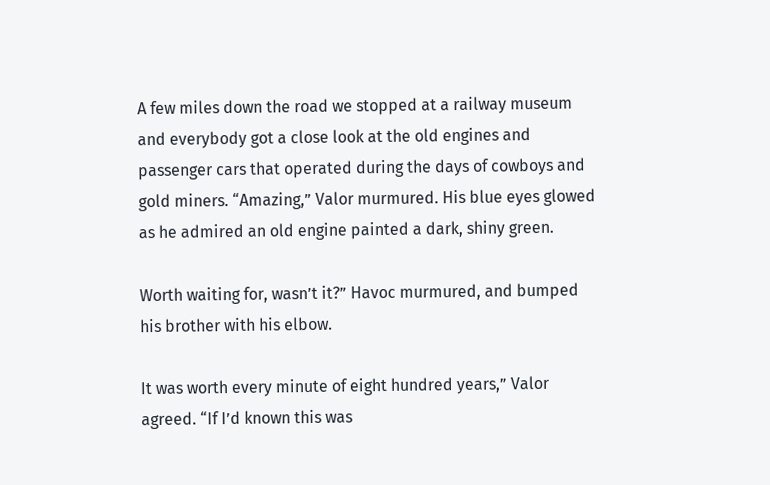A few miles down the road we stopped at a railway museum and everybody got a close look at the old engines and passenger cars that operated during the days of cowboys and gold miners. “Amazing,” Valor murmured. His blue eyes glowed as he admired an old engine painted a dark, shiny green.

Worth waiting for, wasn’t it?” Havoc murmured, and bumped his brother with his elbow.

It was worth every minute of eight hundred years,” Valor agreed. “If I’d known this was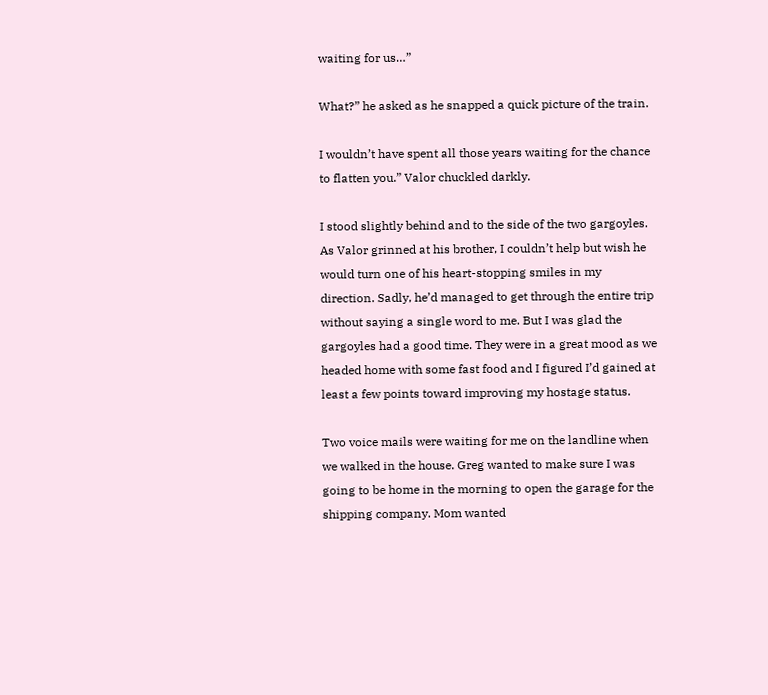waiting for us…”

What?” he asked as he snapped a quick picture of the train.

I wouldn’t have spent all those years waiting for the chance to flatten you.” Valor chuckled darkly.

I stood slightly behind and to the side of the two gargoyles. As Valor grinned at his brother, I couldn’t help but wish he would turn one of his heart-stopping smiles in my direction. Sadly, he’d managed to get through the entire trip without saying a single word to me. But I was glad the gargoyles had a good time. They were in a great mood as we headed home with some fast food and I figured I’d gained at least a few points toward improving my hostage status.

Two voice mails were waiting for me on the landline when we walked in the house. Greg wanted to make sure I was going to be home in the morning to open the garage for the shipping company. Mom wanted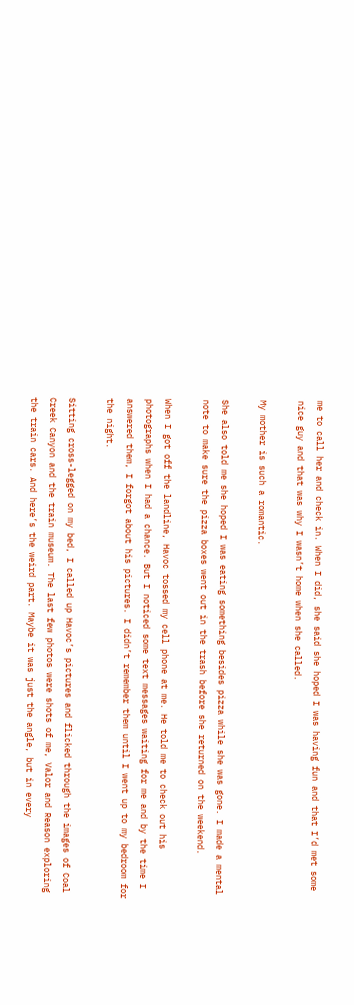me to call her and check in. When I did, she said she hoped I was having fun and that I’d met some nice guy and that was why I wasn’t home when she called.

My mother is such a romantic.

She also told me she hoped I was eating something besides pizza while she was gone. I made a mental note to make sure the pizza boxes went out in the trash before she returned on the weekend.

When I got off the landline, Havoc tossed my cell phone at me. He told me to check out his photographs when I had a chance. But I noticed some text messages waiting for me and by the time I answered them, I forgot about his pictures. I didn’t remember them until I went up to my bedroom for the night.

Sitting cross-legged on my bed, I called up Havoc’s pictures and flicked through the images of Coal Creek Canyon and the train museum. The last few photos were shots of me, Valor and Reason exploring the train cars. And here’s the weird part. Maybe it was just the angle, but in every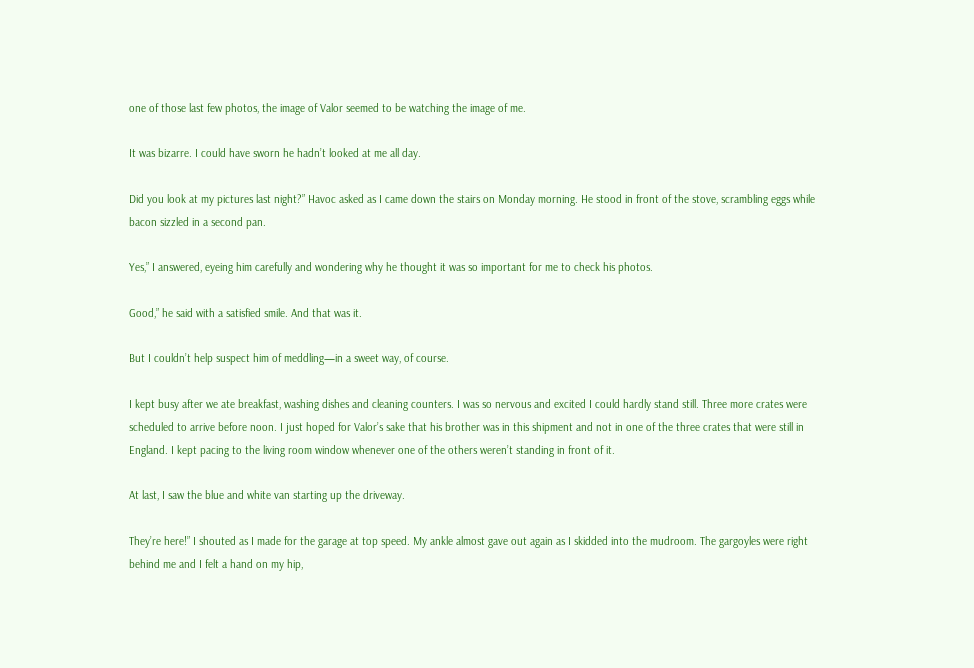one of those last few photos, the image of Valor seemed to be watching the image of me.

It was bizarre. I could have sworn he hadn’t looked at me all day.

Did you look at my pictures last night?” Havoc asked as I came down the stairs on Monday morning. He stood in front of the stove, scrambling eggs while bacon sizzled in a second pan.

Yes,” I answered, eyeing him carefully and wondering why he thought it was so important for me to check his photos.

Good,” he said with a satisfied smile. And that was it.

But I couldn’t help suspect him of meddling—in a sweet way, of course.

I kept busy after we ate breakfast, washing dishes and cleaning counters. I was so nervous and excited I could hardly stand still. Three more crates were scheduled to arrive before noon. I just hoped for Valor’s sake that his brother was in this shipment and not in one of the three crates that were still in England. I kept pacing to the living room window whenever one of the others weren’t standing in front of it.

At last, I saw the blue and white van starting up the driveway.

They’re here!” I shouted as I made for the garage at top speed. My ankle almost gave out again as I skidded into the mudroom. The gargoyles were right behind me and I felt a hand on my hip,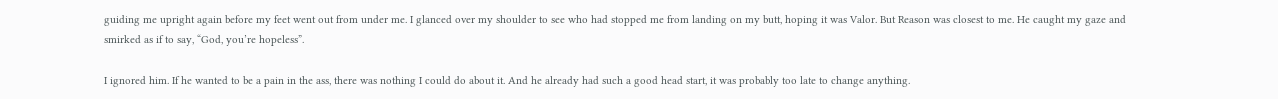guiding me upright again before my feet went out from under me. I glanced over my shoulder to see who had stopped me from landing on my butt, hoping it was Valor. But Reason was closest to me. He caught my gaze and smirked as if to say, “God, you’re hopeless”.

I ignored him. If he wanted to be a pain in the ass, there was nothing I could do about it. And he already had such a good head start, it was probably too late to change anything.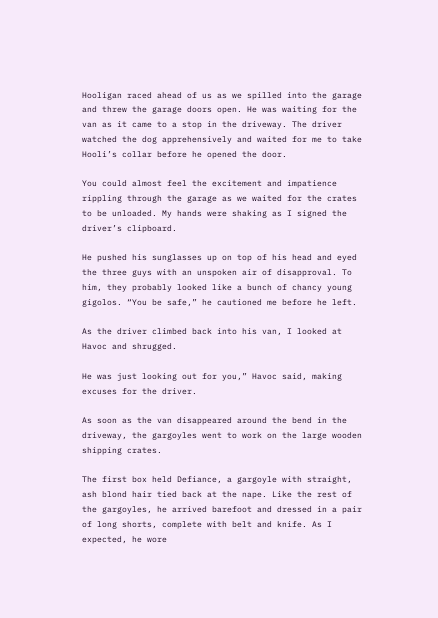Hooligan raced ahead of us as we spilled into the garage and threw the garage doors open. He was waiting for the van as it came to a stop in the driveway. The driver watched the dog apprehensively and waited for me to take Hooli’s collar before he opened the door.

You could almost feel the excitement and impatience rippling through the garage as we waited for the crates to be unloaded. My hands were shaking as I signed the driver’s clipboard.

He pushed his sunglasses up on top of his head and eyed the three guys with an unspoken air of disapproval. To him, they probably looked like a bunch of chancy young gigolos. “You be safe,” he cautioned me before he left.

As the driver climbed back into his van, I looked at Havoc and shrugged.

He was just looking out for you,” Havoc said, making excuses for the driver.

As soon as the van disappeared around the bend in the driveway, the gargoyles went to work on the large wooden shipping crates.

The first box held Defiance, a gargoyle with straight, ash blond hair tied back at the nape. Like the rest of the gargoyles, he arrived barefoot and dressed in a pair of long shorts, complete with belt and knife. As I expected, he wore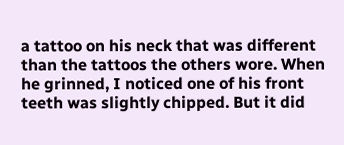a tattoo on his neck that was different than the tattoos the others wore. When he grinned, I noticed one of his front teeth was slightly chipped. But it did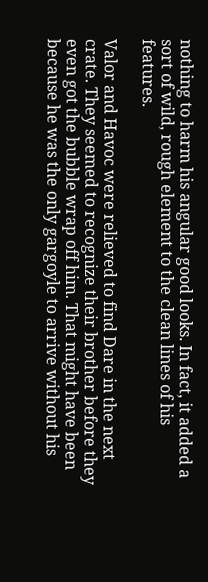nothing to harm his angular good looks. In fact, it added a sort of wild, rough element to the clean lines of his features.

Valor and Havoc were relieved to find Dare in the next crate. They seemed to recognize their brother before they even got the bubble wrap off him. That might have been because he was the only gargoyle to arrive without his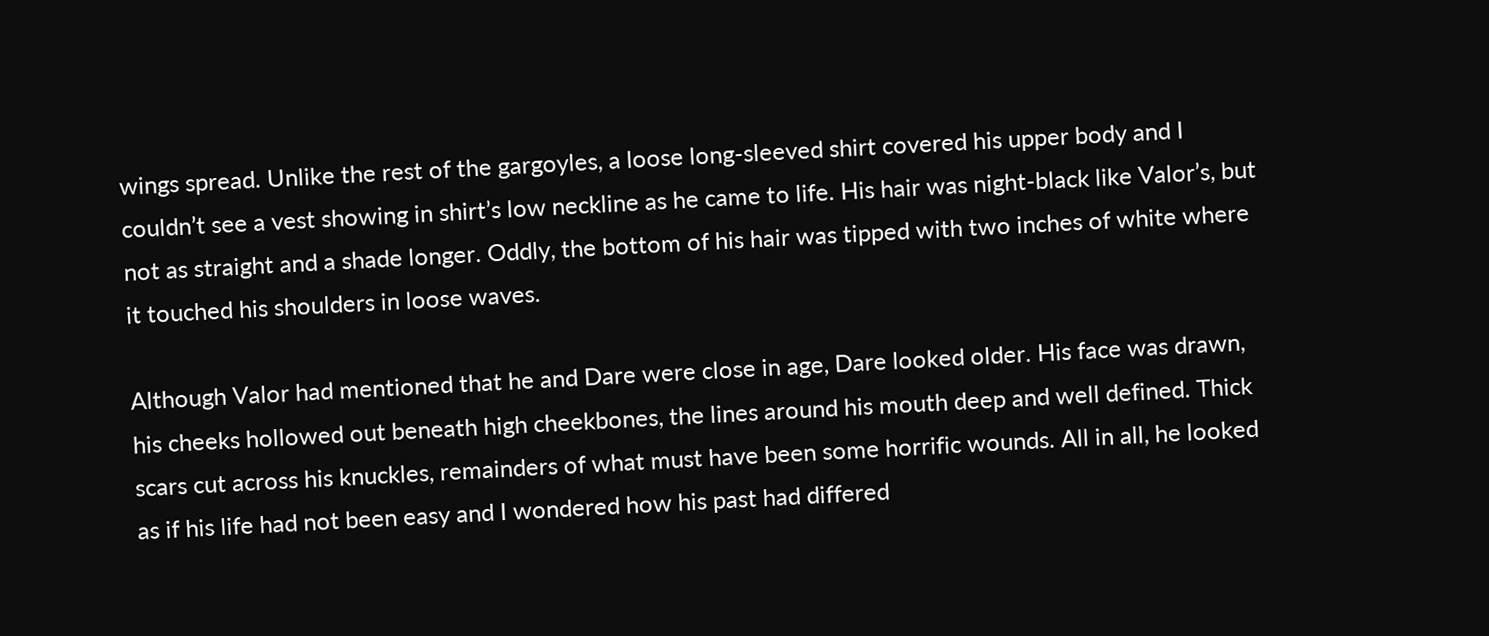wings spread. Unlike the rest of the gargoyles, a loose long-sleeved shirt covered his upper body and I couldn’t see a vest showing in shirt’s low neckline as he came to life. His hair was night-black like Valor’s, but not as straight and a shade longer. Oddly, the bottom of his hair was tipped with two inches of white where it touched his shoulders in loose waves.

Although Valor had mentioned that he and Dare were close in age, Dare looked older. His face was drawn, his cheeks hollowed out beneath high cheekbones, the lines around his mouth deep and well defined. Thick scars cut across his knuckles, remainders of what must have been some horrific wounds. All in all, he looked as if his life had not been easy and I wondered how his past had differed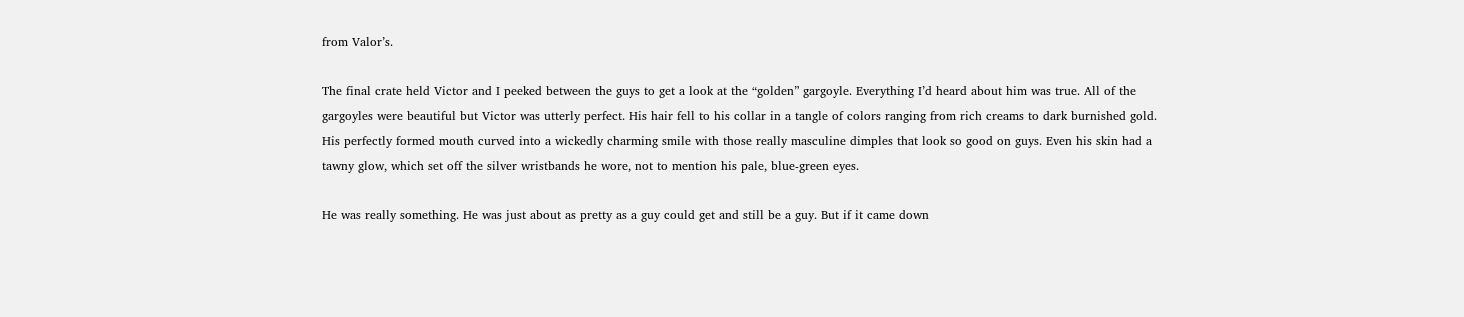from Valor’s.

The final crate held Victor and I peeked between the guys to get a look at the “golden” gargoyle. Everything I’d heard about him was true. All of the gargoyles were beautiful but Victor was utterly perfect. His hair fell to his collar in a tangle of colors ranging from rich creams to dark burnished gold. His perfectly formed mouth curved into a wickedly charming smile with those really masculine dimples that look so good on guys. Even his skin had a tawny glow, which set off the silver wristbands he wore, not to mention his pale, blue-green eyes.

He was really something. He was just about as pretty as a guy could get and still be a guy. But if it came down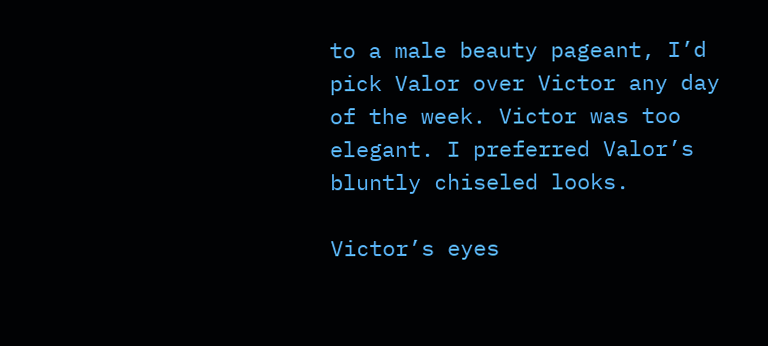to a male beauty pageant, I’d pick Valor over Victor any day of the week. Victor was too elegant. I preferred Valor’s bluntly chiseled looks.

Victor’s eyes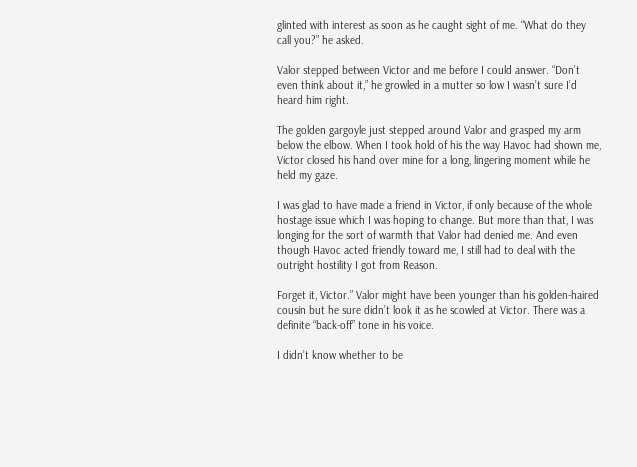glinted with interest as soon as he caught sight of me. “What do they call you?” he asked.

Valor stepped between Victor and me before I could answer. “Don’t even think about it,” he growled in a mutter so low I wasn’t sure I’d heard him right.

The golden gargoyle just stepped around Valor and grasped my arm below the elbow. When I took hold of his the way Havoc had shown me, Victor closed his hand over mine for a long, lingering moment while he held my gaze.

I was glad to have made a friend in Victor, if only because of the whole hostage issue which I was hoping to change. But more than that, I was longing for the sort of warmth that Valor had denied me. And even though Havoc acted friendly toward me, I still had to deal with the outright hostility I got from Reason.

Forget it, Victor.” Valor might have been younger than his golden-haired cousin but he sure didn’t look it as he scowled at Victor. There was a definite “back-off” tone in his voice.

I didn’t know whether to be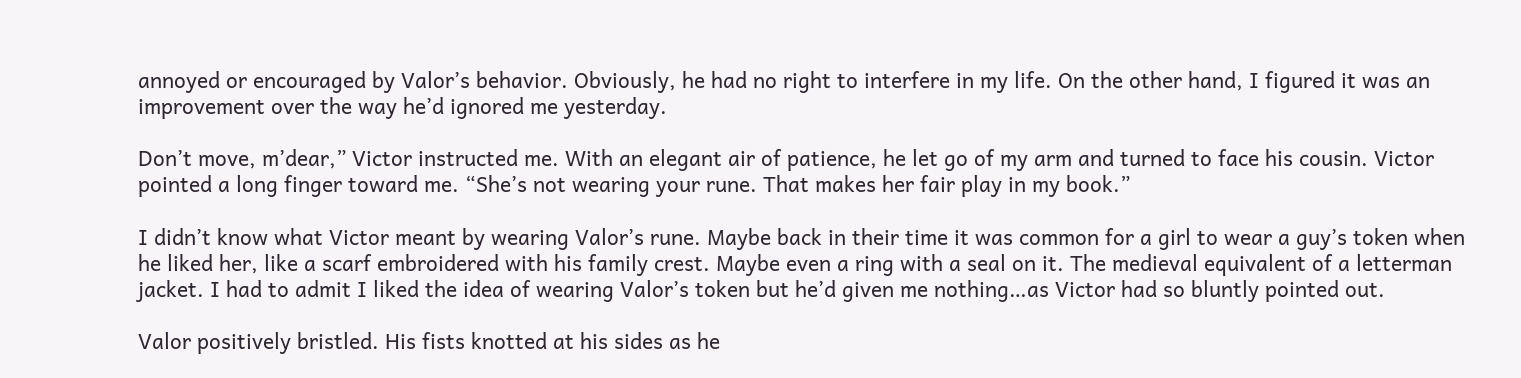annoyed or encouraged by Valor’s behavior. Obviously, he had no right to interfere in my life. On the other hand, I figured it was an improvement over the way he’d ignored me yesterday.

Don’t move, m’dear,” Victor instructed me. With an elegant air of patience, he let go of my arm and turned to face his cousin. Victor pointed a long finger toward me. “She’s not wearing your rune. That makes her fair play in my book.”

I didn’t know what Victor meant by wearing Valor’s rune. Maybe back in their time it was common for a girl to wear a guy’s token when he liked her, like a scarf embroidered with his family crest. Maybe even a ring with a seal on it. The medieval equivalent of a letterman jacket. I had to admit I liked the idea of wearing Valor’s token but he’d given me nothing…as Victor had so bluntly pointed out.

Valor positively bristled. His fists knotted at his sides as he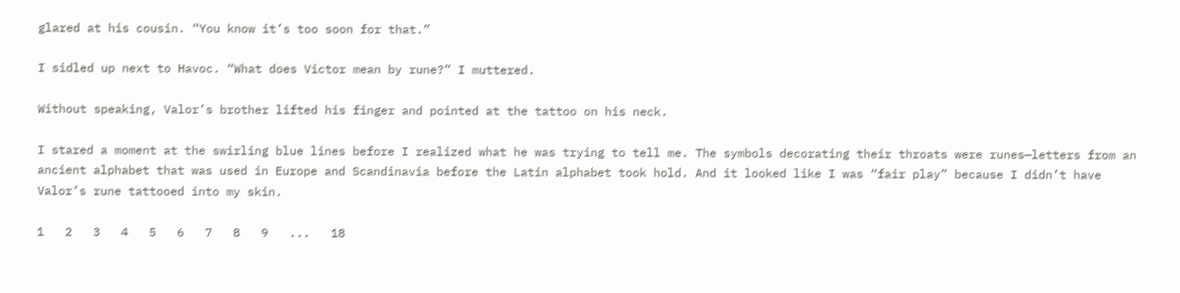glared at his cousin. “You know it’s too soon for that.”

I sidled up next to Havoc. “What does Victor mean by rune?” I muttered.

Without speaking, Valor’s brother lifted his finger and pointed at the tattoo on his neck.

I stared a moment at the swirling blue lines before I realized what he was trying to tell me. The symbols decorating their throats were runes—letters from an ancient alphabet that was used in Europe and Scandinavia before the Latin alphabet took hold. And it looked like I was “fair play” because I didn’t have Valor’s rune tattooed into my skin.

1   2   3   4   5   6   7   8   9   ...   18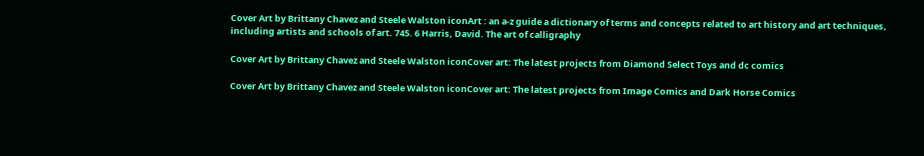Cover Art by Brittany Chavez and Steele Walston iconArt : an a-z guide a dictionary of terms and concepts related to art history and art techniques, including artists and schools of art. 745. 6 Harris, David. The art of calligraphy

Cover Art by Brittany Chavez and Steele Walston iconCover art: The latest projects from Diamond Select Toys and dc comics

Cover Art by Brittany Chavez and Steele Walston iconCover art: The latest projects from Image Comics and Dark Horse Comics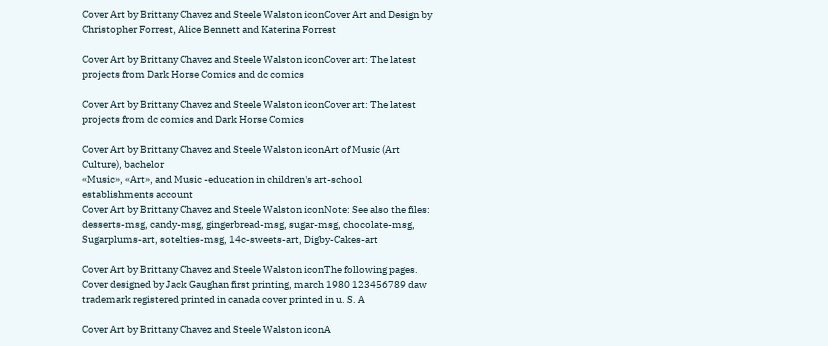Cover Art by Brittany Chavez and Steele Walston iconCover Art and Design by Christopher Forrest, Alice Bennett and Katerina Forrest

Cover Art by Brittany Chavez and Steele Walston iconCover art: The latest projects from Dark Horse Comics and dc comics

Cover Art by Brittany Chavez and Steele Walston iconCover art: The latest projects from dc comics and Dark Horse Comics

Cover Art by Brittany Chavez and Steele Walston iconArt of Music (Art Culture), bachelor
«Music», «Art», and Music -education in children's art-school establishments account
Cover Art by Brittany Chavez and Steele Walston iconNote: See also the files: desserts-msg, candy-msg, gingerbread-msg, sugar-msg, chocolate-msg, Sugarplums-art, sotelties-msg, 14c-sweets-art, Digby-Cakes-art

Cover Art by Brittany Chavez and Steele Walston iconThe following pages. Cover designed by Jack Gaughan first printing, march 1980 123456789 daw trademark registered printed in canada cover printed in u. S. A

Cover Art by Brittany Chavez and Steele Walston iconA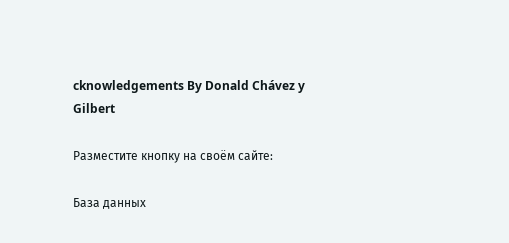cknowledgements By Donald Chávez y Gilbert

Разместите кнопку на своём сайте:

База данных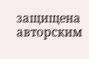защищена авторским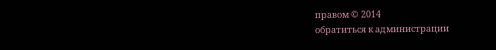правом © 2014
обратиться к администрации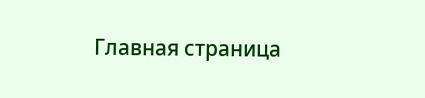Главная страница